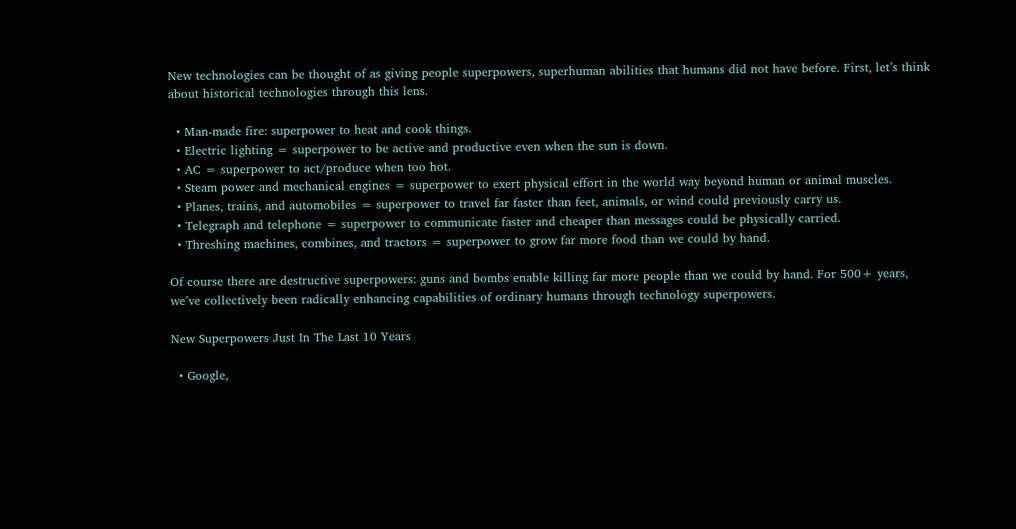New technologies can be thought of as giving people superpowers, superhuman abilities that humans did not have before. First, let’s think about historical technologies through this lens.

  • Man-made fire: superpower to heat and cook things.
  • Electric lighting = superpower to be active and productive even when the sun is down.
  • AC = superpower to act/produce when too hot.
  • Steam power and mechanical engines = superpower to exert physical effort in the world way beyond human or animal muscles.
  • Planes, trains, and automobiles = superpower to travel far faster than feet, animals, or wind could previously carry us.
  • Telegraph and telephone = superpower to communicate faster and cheaper than messages could be physically carried.
  • Threshing machines, combines, and tractors = superpower to grow far more food than we could by hand.

Of course there are destructive superpowers: guns and bombs enable killing far more people than we could by hand. For 500+ years, we’ve collectively been radically enhancing capabilities of ordinary humans through technology superpowers.

New Superpowers Just In The Last 10 Years

  • Google,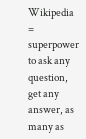Wikipedia = superpower to ask any question, get any answer, as many as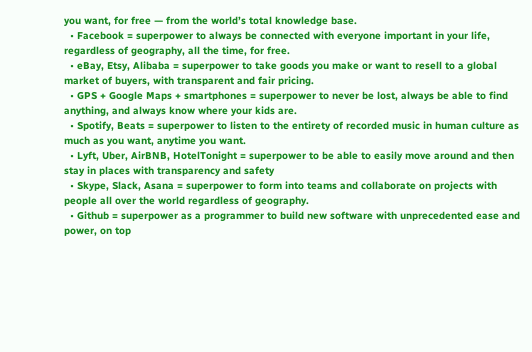you want, for free — from the world’s total knowledge base.
  • Facebook = superpower to always be connected with everyone important in your life, regardless of geography, all the time, for free.
  • eBay, Etsy, Alibaba = superpower to take goods you make or want to resell to a global market of buyers, with transparent and fair pricing.
  • GPS + Google Maps + smartphones = superpower to never be lost, always be able to find anything, and always know where your kids are.
  • Spotify, Beats = superpower to listen to the entirety of recorded music in human culture as much as you want, anytime you want.
  • Lyft, Uber, AirBNB, HotelTonight = superpower to be able to easily move around and then stay in places with transparency and safety
  • Skype, Slack, Asana = superpower to form into teams and collaborate on projects with people all over the world regardless of geography.
  • Github = superpower as a programmer to build new software with unprecedented ease and power, on top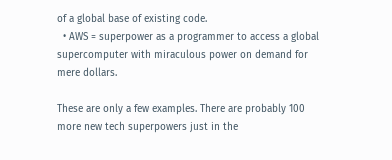of a global base of existing code.
  • AWS = superpower as a programmer to access a global supercomputer with miraculous power on demand for mere dollars.

These are only a few examples. There are probably 100 more new tech superpowers just in the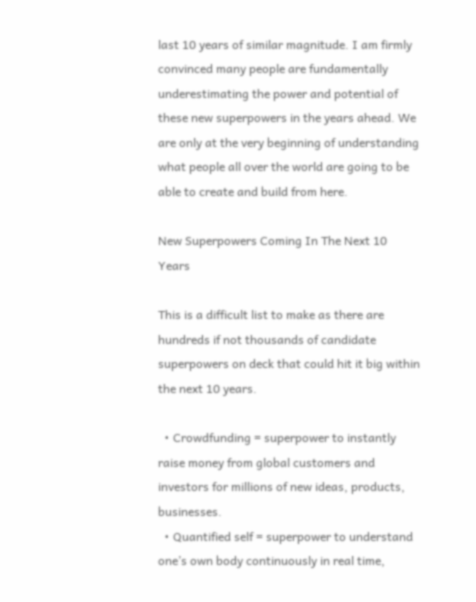last 10 years of similar magnitude. I am firmly convinced many people are fundamentally underestimating the power and potential of these new superpowers in the years ahead. We are only at the very beginning of understanding what people all over the world are going to be able to create and build from here.

New Superpowers Coming In The Next 10 Years

This is a difficult list to make as there are hundreds if not thousands of candidate superpowers on deck that could hit it big within the next 10 years.

  • Crowdfunding = superpower to instantly raise money from global customers and investors for millions of new ideas, products, businesses.
  • Quantified self = superpower to understand one’s own body continuously in real time,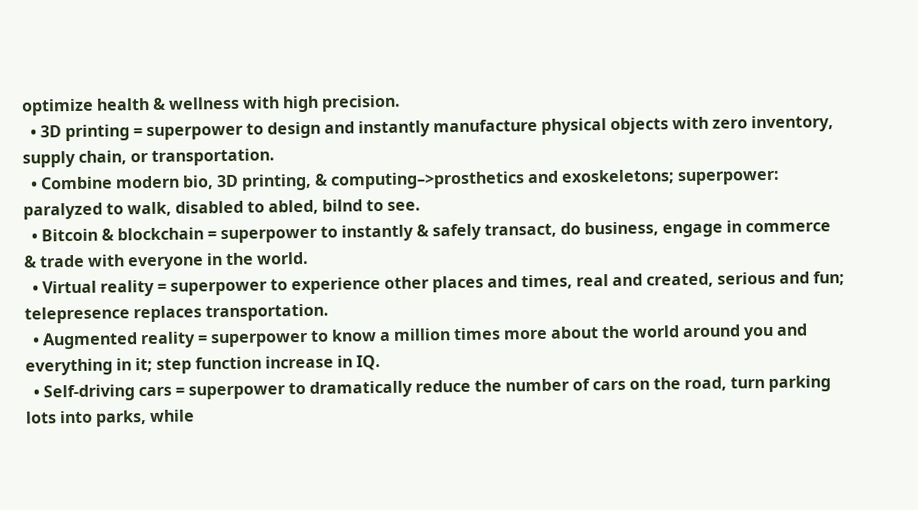optimize health & wellness with high precision.
  • 3D printing = superpower to design and instantly manufacture physical objects with zero inventory, supply chain, or transportation.
  • Combine modern bio, 3D printing, & computing–>prosthetics and exoskeletons; superpower: paralyzed to walk, disabled to abled, bilnd to see.
  • Bitcoin & blockchain = superpower to instantly & safely transact, do business, engage in commerce & trade with everyone in the world.
  • Virtual reality = superpower to experience other places and times, real and created, serious and fun; telepresence replaces transportation.
  • Augmented reality = superpower to know a million times more about the world around you and everything in it; step function increase in IQ.
  • Self-driving cars = superpower to dramatically reduce the number of cars on the road, turn parking lots into parks, while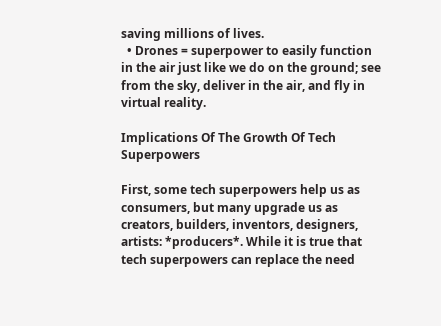saving millions of lives.
  • Drones = superpower to easily function in the air just like we do on the ground; see from the sky, deliver in the air, and fly in virtual reality.

Implications Of The Growth Of Tech Superpowers

First, some tech superpowers help us as consumers, but many upgrade us as creators, builders, inventors, designers, artists: *producers*. While it is true that tech superpowers can replace the need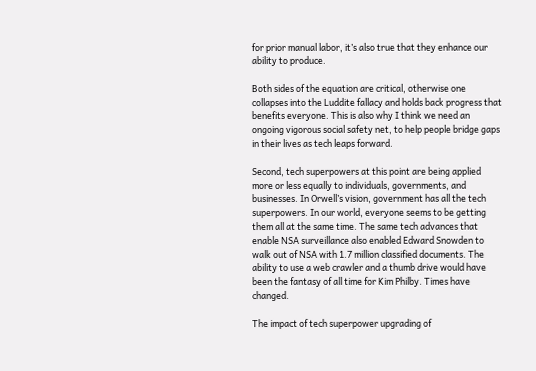for prior manual labor, it’s also true that they enhance our ability to produce.

Both sides of the equation are critical, otherwise one collapses into the Luddite fallacy and holds back progress that benefits everyone. This is also why I think we need an ongoing vigorous social safety net, to help people bridge gaps in their lives as tech leaps forward.

Second, tech superpowers at this point are being applied more or less equally to individuals, governments, and businesses. In Orwell’s vision, government has all the tech superpowers. In our world, everyone seems to be getting them all at the same time. The same tech advances that enable NSA surveillance also enabled Edward Snowden to walk out of NSA with 1.7 million classified documents. The ability to use a web crawler and a thumb drive would have been the fantasy of all time for Kim Philby. Times have changed.

The impact of tech superpower upgrading of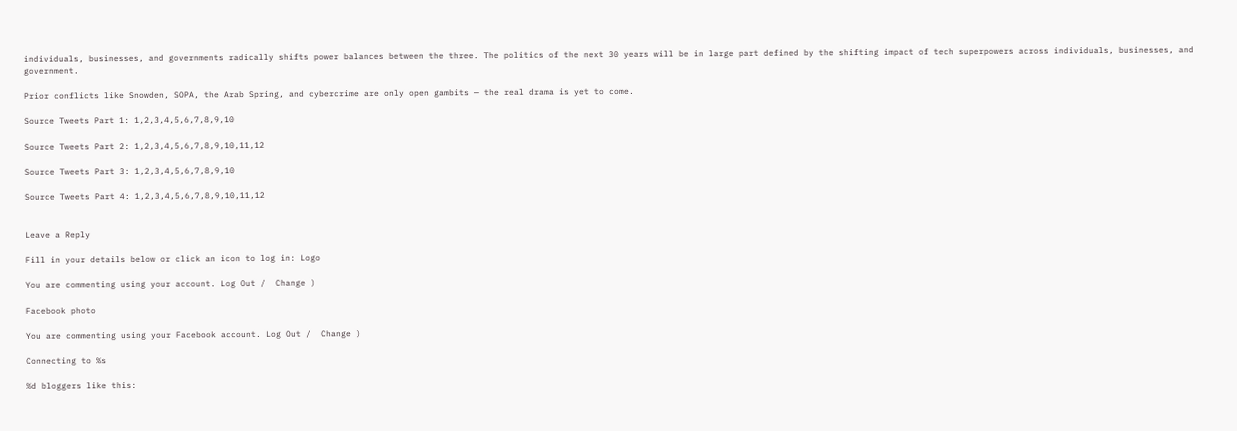individuals, businesses, and governments radically shifts power balances between the three. The politics of the next 30 years will be in large part defined by the shifting impact of tech superpowers across individuals, businesses, and government.

Prior conflicts like Snowden, SOPA, the Arab Spring, and cybercrime are only open gambits — the real drama is yet to come.

Source Tweets Part 1: 1,2,3,4,5,6,7,8,9,10

Source Tweets Part 2: 1,2,3,4,5,6,7,8,9,10,11,12

Source Tweets Part 3: 1,2,3,4,5,6,7,8,9,10

Source Tweets Part 4: 1,2,3,4,5,6,7,8,9,10,11,12


Leave a Reply

Fill in your details below or click an icon to log in: Logo

You are commenting using your account. Log Out /  Change )

Facebook photo

You are commenting using your Facebook account. Log Out /  Change )

Connecting to %s

%d bloggers like this: